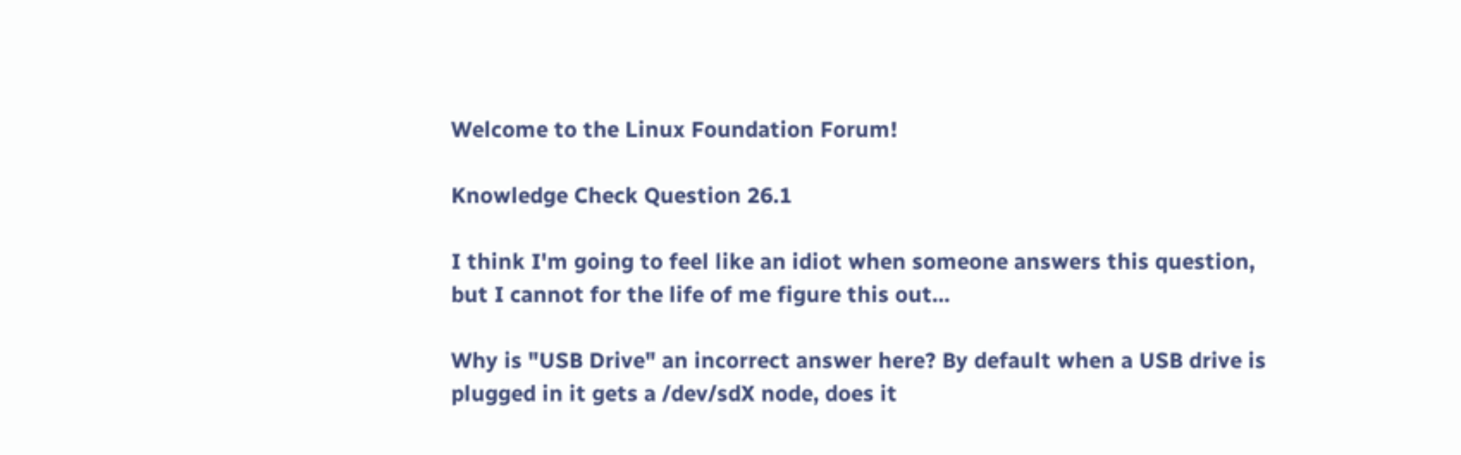Welcome to the Linux Foundation Forum!

Knowledge Check Question 26.1

I think I'm going to feel like an idiot when someone answers this question, but I cannot for the life of me figure this out...

Why is "USB Drive" an incorrect answer here? By default when a USB drive is plugged in it gets a /dev/sdX node, does it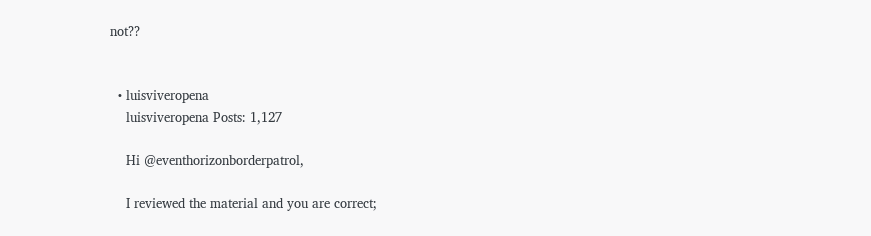not??


  • luisviveropena
    luisviveropena Posts: 1,127

    Hi @eventhorizonborderpatrol,

    I reviewed the material and you are correct;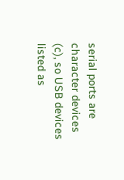serial ports are character devices (c), so USB devices listed as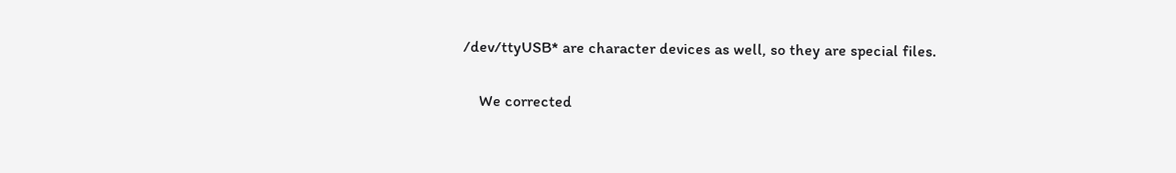/dev/ttyUSB* are character devices as well, so they are special files.

    We corrected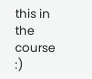this in the course :)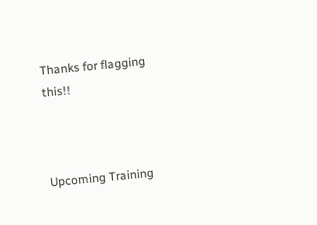Thanks for flagging this!!



Upcoming Training